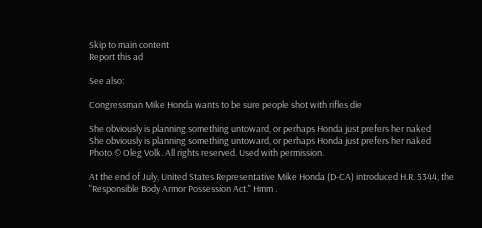Skip to main content
Report this ad

See also:

Congressman Mike Honda wants to be sure people shot with rifles die

She obviously is planning something untoward, or perhaps Honda just prefers her naked
She obviously is planning something untoward, or perhaps Honda just prefers her naked
Photo © Oleg Volk. All rights reserved. Used with permission.

At the end of July, United States Representative Mike Honda (D-CA) introduced H.R. 5344, the "Responsible Body Armor Possession Act." Hmm .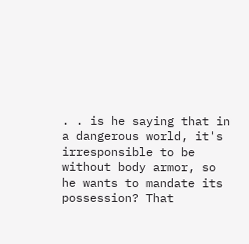. . is he saying that in a dangerous world, it's irresponsible to be without body armor, so he wants to mandate its possession? That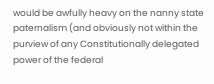would be awfully heavy on the nanny state paternalism (and obviously not within the purview of any Constitutionally delegated power of the federal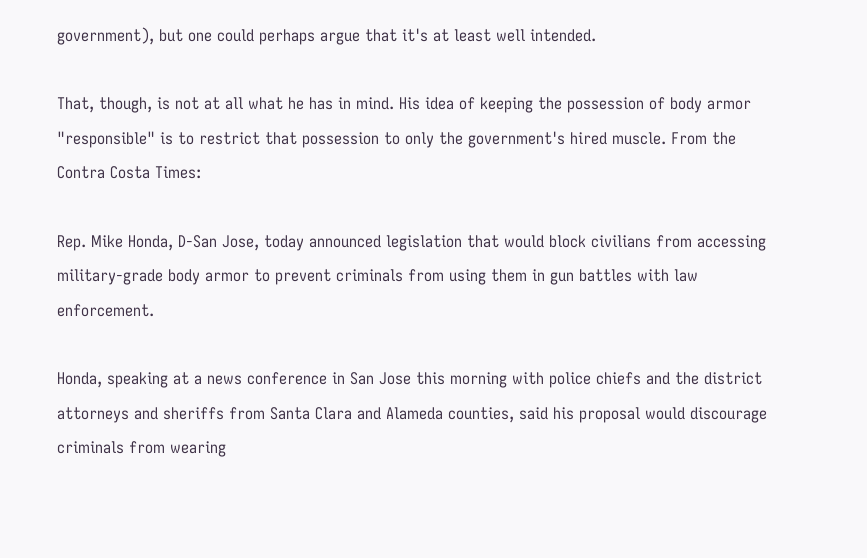government), but one could perhaps argue that it's at least well intended.

That, though, is not at all what he has in mind. His idea of keeping the possession of body armor "responsible" is to restrict that possession to only the government's hired muscle. From the Contra Costa Times:

Rep. Mike Honda, D-San Jose, today announced legislation that would block civilians from accessing military-grade body armor to prevent criminals from using them in gun battles with law enforcement.

Honda, speaking at a news conference in San Jose this morning with police chiefs and the district attorneys and sheriffs from Santa Clara and Alameda counties, said his proposal would discourage criminals from wearing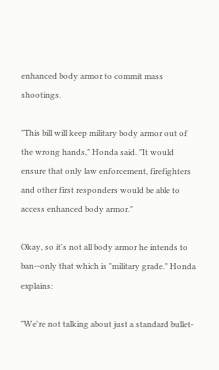enhanced body armor to commit mass shootings.

"This bill will keep military body armor out of the wrong hands," Honda said. "It would ensure that only law enforcement, firefighters and other first responders would be able to access enhanced body armor."

Okay, so it's not all body armor he intends to ban--only that which is "military grade." Honda explains:

"We're not talking about just a standard bullet-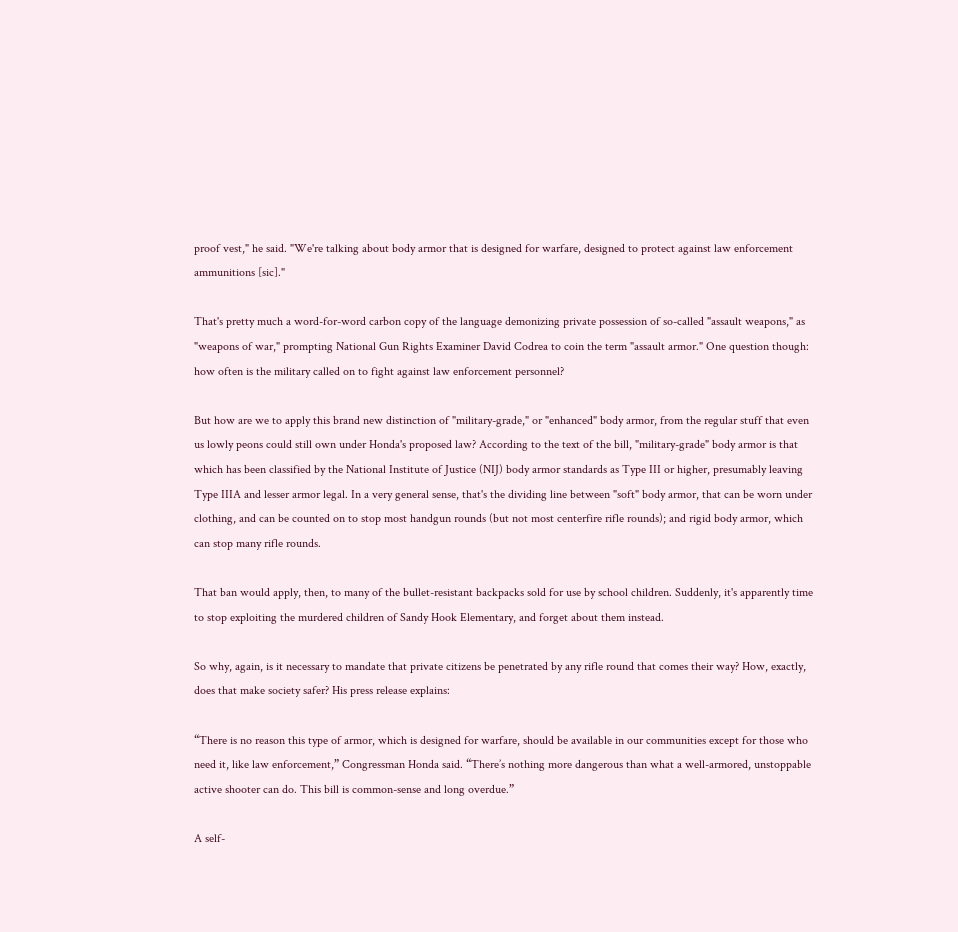proof vest," he said. "We're talking about body armor that is designed for warfare, designed to protect against law enforcement ammunitions [sic]."

That's pretty much a word-for-word carbon copy of the language demonizing private possession of so-called "assault weapons," as "weapons of war," prompting National Gun Rights Examiner David Codrea to coin the term "assault armor." One question though: how often is the military called on to fight against law enforcement personnel?

But how are we to apply this brand new distinction of "military-grade," or "enhanced" body armor, from the regular stuff that even us lowly peons could still own under Honda's proposed law? According to the text of the bill, "military-grade" body armor is that which has been classified by the National Institute of Justice (NIJ) body armor standards as Type III or higher, presumably leaving Type IIIA and lesser armor legal. In a very general sense, that's the dividing line between "soft" body armor, that can be worn under clothing, and can be counted on to stop most handgun rounds (but not most centerfire rifle rounds); and rigid body armor, which can stop many rifle rounds.

That ban would apply, then, to many of the bullet-resistant backpacks sold for use by school children. Suddenly, it's apparently time to stop exploiting the murdered children of Sandy Hook Elementary, and forget about them instead.

So why, again, is it necessary to mandate that private citizens be penetrated by any rifle round that comes their way? How, exactly, does that make society safer? His press release explains:

“There is no reason this type of armor, which is designed for warfare, should be available in our communities except for those who need it, like law enforcement,” Congressman Honda said. “There’s nothing more dangerous than what a well-armored, unstoppable active shooter can do. This bill is common-sense and long overdue.”

A self-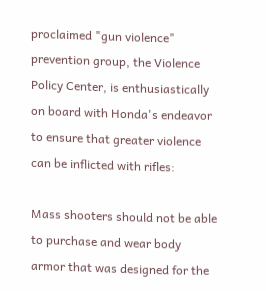proclaimed "gun violence" prevention group, the Violence Policy Center, is enthusiastically on board with Honda's endeavor to ensure that greater violence can be inflicted with rifles:

Mass shooters should not be able to purchase and wear body armor that was designed for the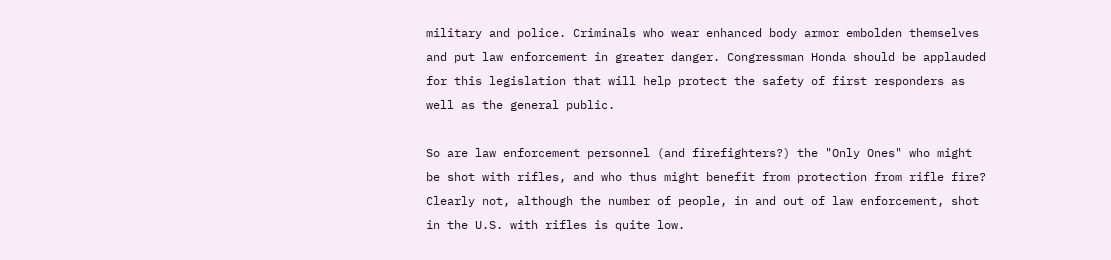military and police. Criminals who wear enhanced body armor embolden themselves and put law enforcement in greater danger. Congressman Honda should be applauded for this legislation that will help protect the safety of first responders as well as the general public.

So are law enforcement personnel (and firefighters?) the "Only Ones" who might be shot with rifles, and who thus might benefit from protection from rifle fire? Clearly not, although the number of people, in and out of law enforcement, shot in the U.S. with rifles is quite low.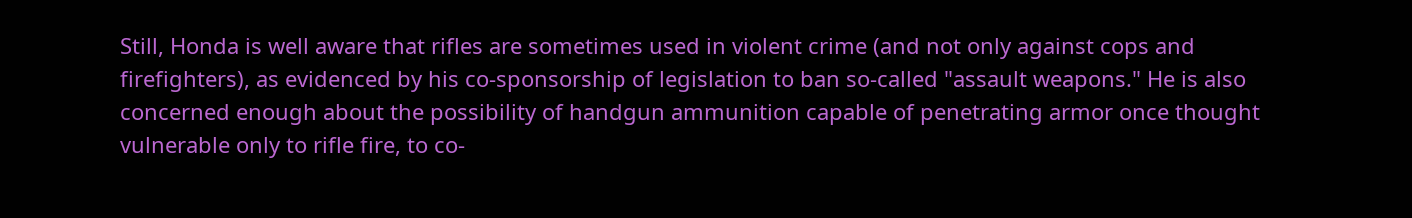Still, Honda is well aware that rifles are sometimes used in violent crime (and not only against cops and firefighters), as evidenced by his co-sponsorship of legislation to ban so-called "assault weapons." He is also concerned enough about the possibility of handgun ammunition capable of penetrating armor once thought vulnerable only to rifle fire, to co-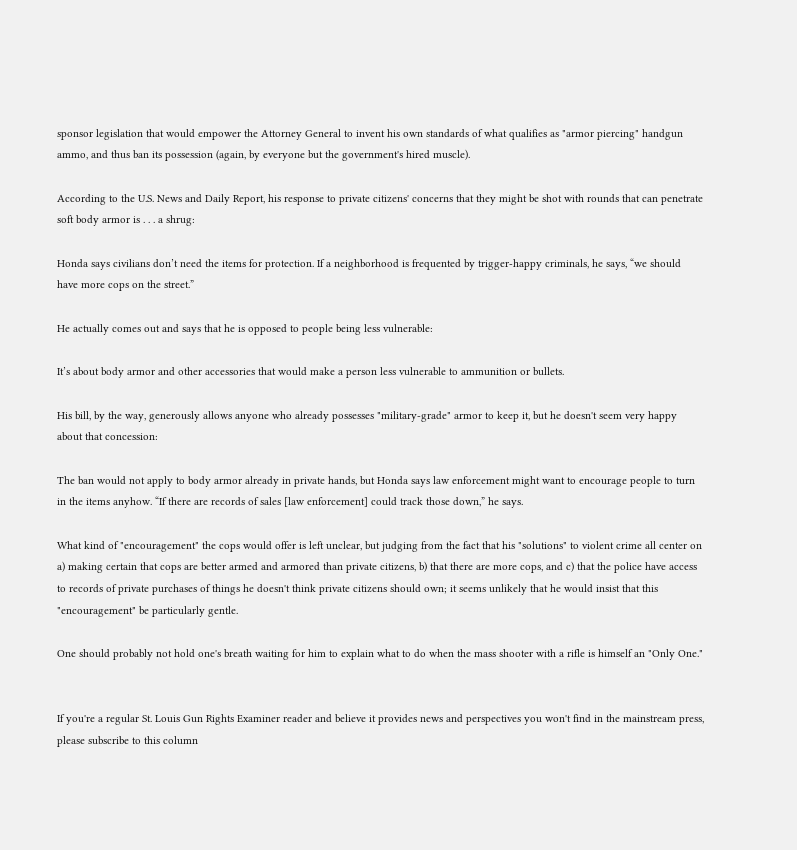sponsor legislation that would empower the Attorney General to invent his own standards of what qualifies as "armor piercing" handgun ammo, and thus ban its possession (again, by everyone but the government's hired muscle).

According to the U.S. News and Daily Report, his response to private citizens' concerns that they might be shot with rounds that can penetrate soft body armor is . . . a shrug:

Honda says civilians don’t need the items for protection. If a neighborhood is frequented by trigger-happy criminals, he says, “we should have more cops on the street.”

He actually comes out and says that he is opposed to people being less vulnerable:

It’s about body armor and other accessories that would make a person less vulnerable to ammunition or bullets.

His bill, by the way, generously allows anyone who already possesses "military-grade" armor to keep it, but he doesn't seem very happy about that concession:

The ban would not apply to body armor already in private hands, but Honda says law enforcement might want to encourage people to turn in the items anyhow. “If there are records of sales [law enforcement] could track those down,” he says.

What kind of "encouragement" the cops would offer is left unclear, but judging from the fact that his "solutions" to violent crime all center on a) making certain that cops are better armed and armored than private citizens, b) that there are more cops, and c) that the police have access to records of private purchases of things he doesn't think private citizens should own; it seems unlikely that he would insist that this "encouragement" be particularly gentle.

One should probably not hold one's breath waiting for him to explain what to do when the mass shooter with a rifle is himself an "Only One."


If you're a regular St. Louis Gun Rights Examiner reader and believe it provides news and perspectives you won't find in the mainstream press, please subscribe to this column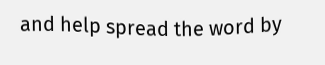and help spread the word by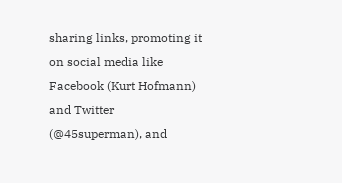sharing links, promoting it on social media like Facebook (Kurt Hofmann) and Twitter (@45superman), and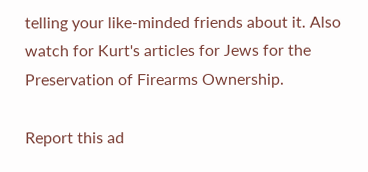telling your like-minded friends about it. Also watch for Kurt's articles for Jews for the Preservation of Firearms Ownership.

Report this ad